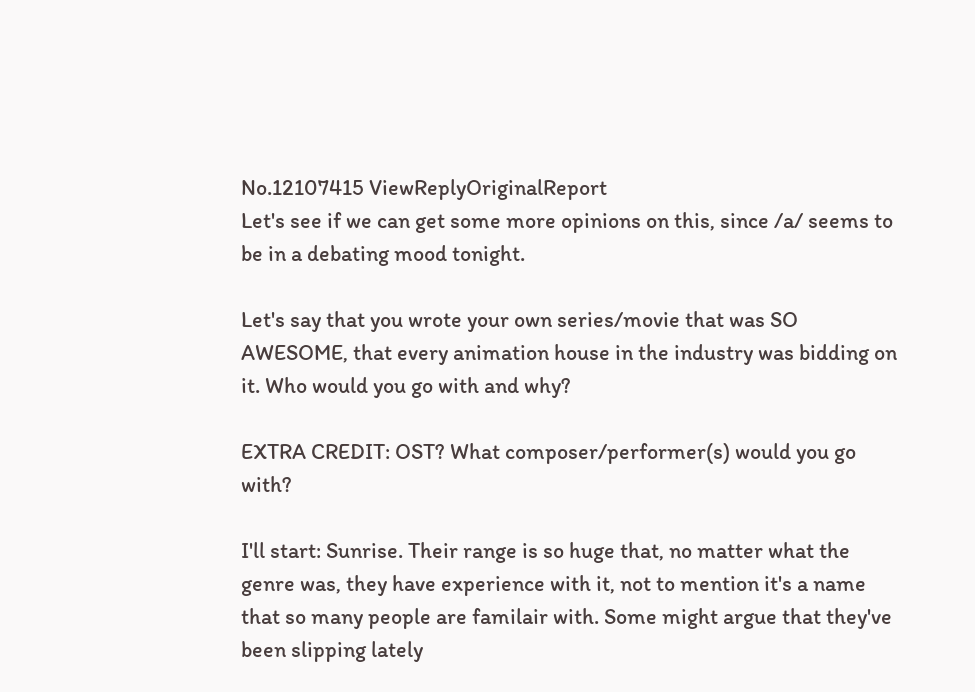No.12107415 ViewReplyOriginalReport
Let's see if we can get some more opinions on this, since /a/ seems to be in a debating mood tonight.

Let's say that you wrote your own series/movie that was SO AWESOME, that every animation house in the industry was bidding on it. Who would you go with and why?

EXTRA CREDIT: OST? What composer/performer(s) would you go with?

I'll start: Sunrise. Their range is so huge that, no matter what the genre was, they have experience with it, not to mention it's a name that so many people are familair with. Some might argue that they've been slipping lately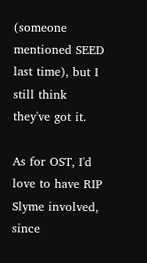(someone mentioned SEED last time), but I still think they've got it.

As for OST, I'd love to have RIP Slyme involved, since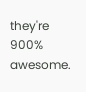they're 900% awesome.